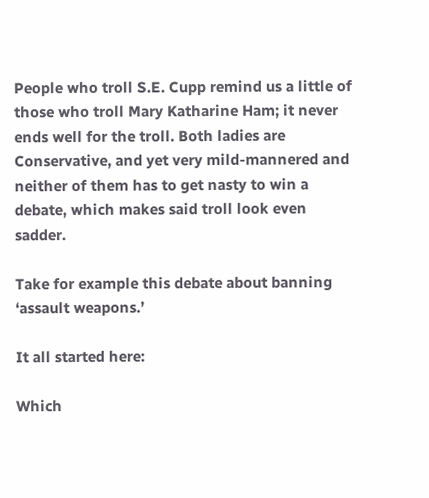People who troll S.E. Cupp remind us a little of those who troll Mary Katharine Ham; it never ends well for the troll. Both ladies are Conservative, and yet very mild-mannered and neither of them has to get nasty to win a debate, which makes said troll look even sadder.

Take for example this debate about banning ‘assault weapons.’

It all started here:

Which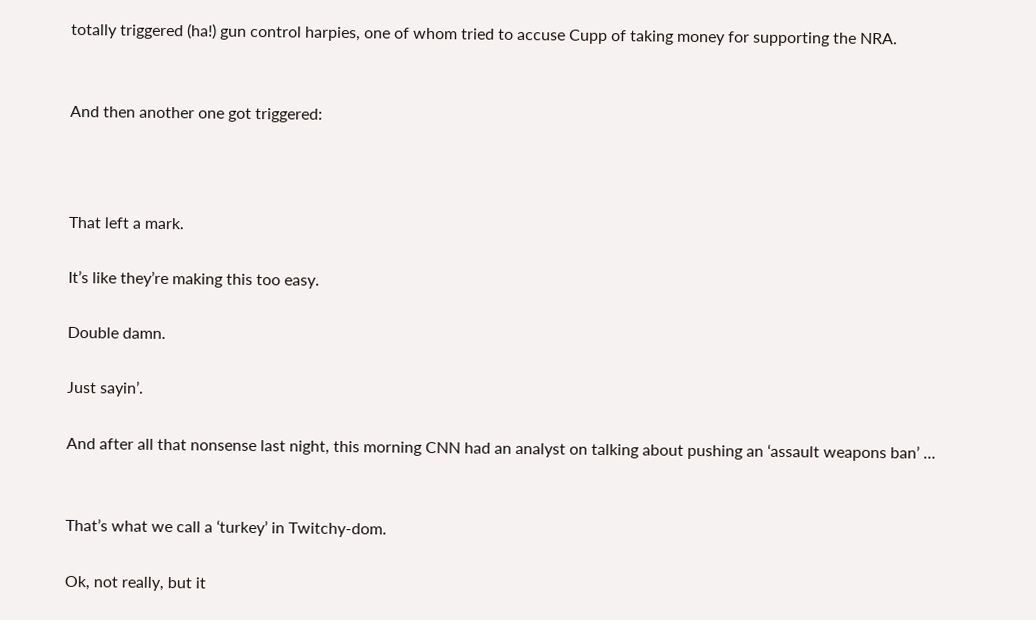totally triggered (ha!) gun control harpies, one of whom tried to accuse Cupp of taking money for supporting the NRA.


And then another one got triggered:



That left a mark.

It’s like they’re making this too easy.

Double damn.

Just sayin’.

And after all that nonsense last night, this morning CNN had an analyst on talking about pushing an ‘assault weapons ban’ …


That’s what we call a ‘turkey’ in Twitchy-dom.

Ok, not really, but it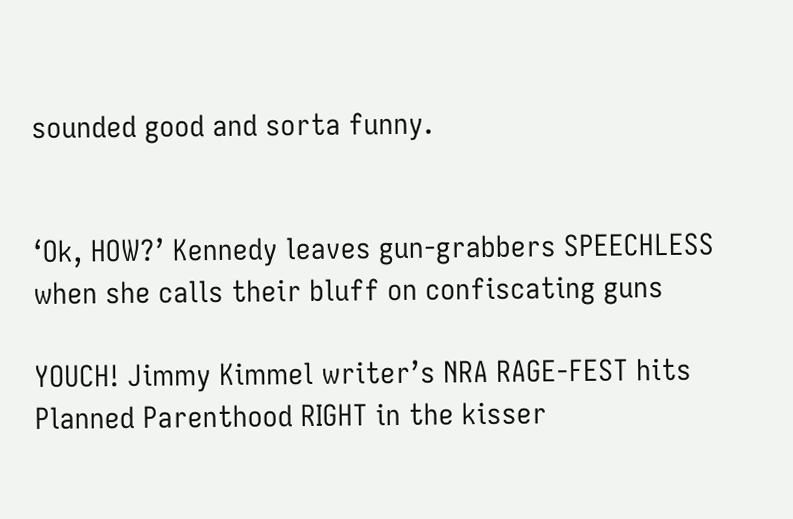sounded good and sorta funny.


‘Ok, HOW?’ Kennedy leaves gun-grabbers SPEECHLESS when she calls their bluff on confiscating guns

YOUCH! Jimmy Kimmel writer’s NRA RAGE-FEST hits Planned Parenthood RIGHT in the kisser